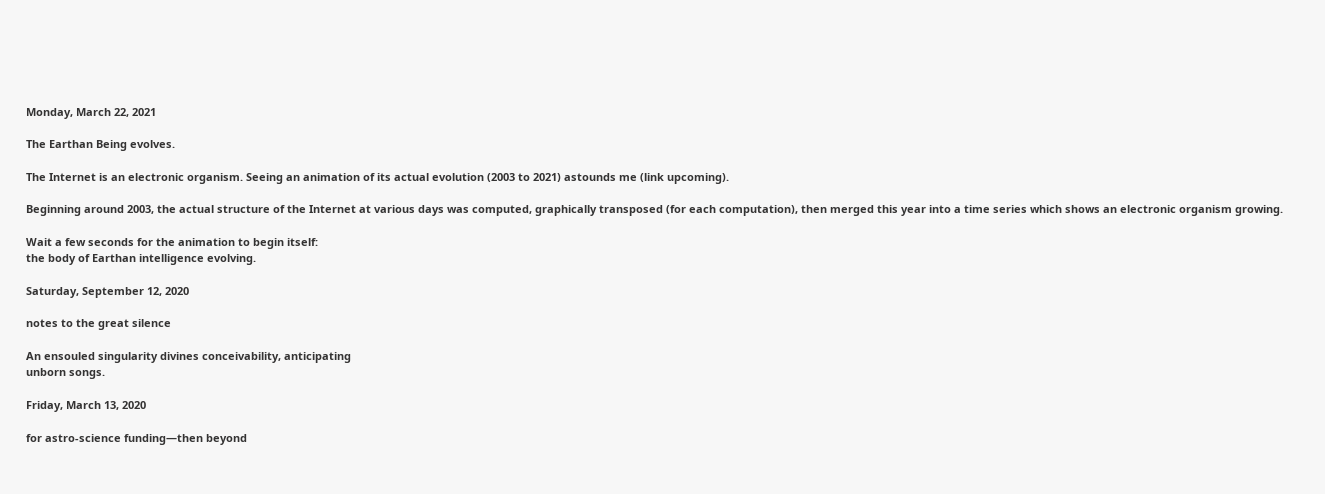Monday, March 22, 2021

The Earthan Being evolves.

The Internet is an electronic organism. Seeing an animation of its actual evolution (2003 to 2021) astounds me (link upcoming).

Beginning around 2003, the actual structure of the Internet at various days was computed, graphically transposed (for each computation), then merged this year into a time series which shows an electronic organism growing.

Wait a few seconds for the animation to begin itself:
the body of Earthan intelligence evolving.

Saturday, September 12, 2020

notes to the great silence

An ensouled singularity divines conceivability, anticipating
unborn songs.

Friday, March 13, 2020

for astro-science funding—then beyond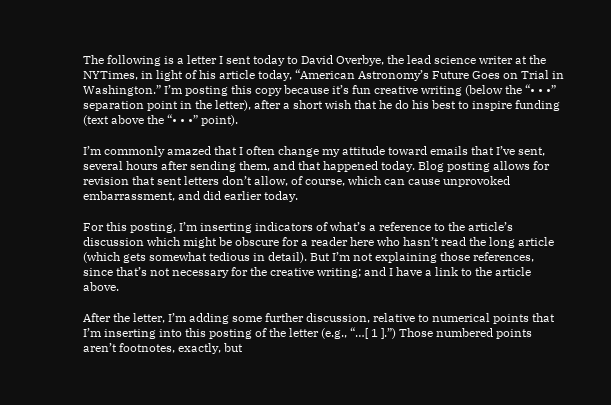The following is a letter I sent today to David Overbye, the lead science writer at the NYTimes, in light of his article today, “American Astronomy’s Future Goes on Trial in Washington.” I’m posting this copy because it’s fun creative writing (below the “• • •” separation point in the letter), after a short wish that he do his best to inspire funding (text above the “• • •” point).

I’m commonly amazed that I often change my attitude toward emails that I’ve sent, several hours after sending them, and that happened today. Blog posting allows for revision that sent letters don’t allow, of course, which can cause unprovoked embarrassment, and did earlier today.

For this posting, I’m inserting indicators of what’s a reference to the article’s discussion which might be obscure for a reader here who hasn’t read the long article (which gets somewhat tedious in detail). But I’m not explaining those references, since that’s not necessary for the creative writing; and I have a link to the article above.

After the letter, I’m adding some further discussion, relative to numerical points that I’m inserting into this posting of the letter (e.g., “…[ 1 ].”) Those numbered points aren’t footnotes, exactly, but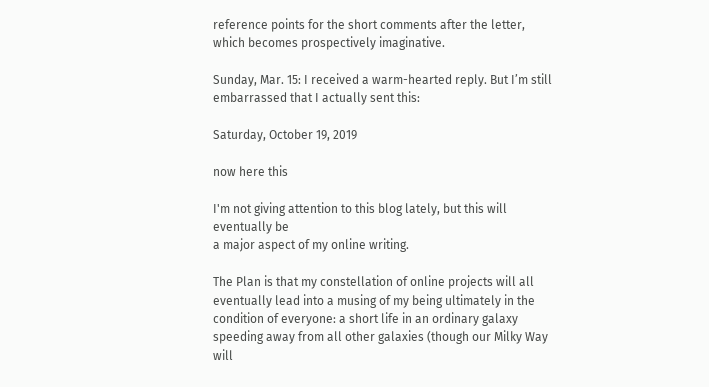reference points for the short comments after the letter, which becomes prospectively imaginative.

Sunday, Mar. 15: I received a warm-hearted reply. But I’m still embarrassed that I actually sent this:

Saturday, October 19, 2019

now here this

I'm not giving attention to this blog lately, but this will eventually be
a major aspect of my online writing.

The Plan is that my constellation of online projects will all eventually lead into a musing of my being ultimately in the condition of everyone: a short life in an ordinary galaxy speeding away from all other galaxies (though our Milky Way will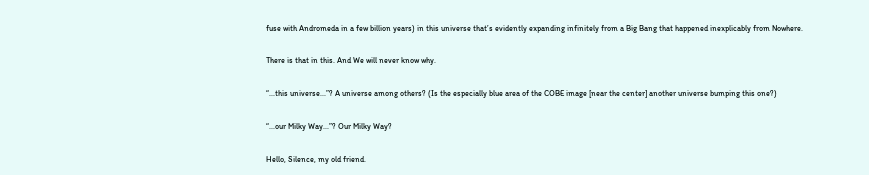fuse with Andromeda in a few billion years) in this universe that’s evidently expanding infinitely from a Big Bang that happened inexplicably from Nowhere.

There is that in this. And We will never know why.

“...this universe...”? A universe among others? (Is the especially blue area of the COBE image [near the center] another universe bumping this one?)

“...our Milky Way...”? Our Milky Way?

Hello, Silence, my old friend.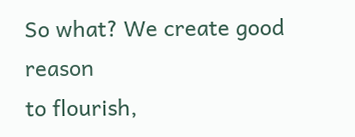So what? We create good reason
to flourish,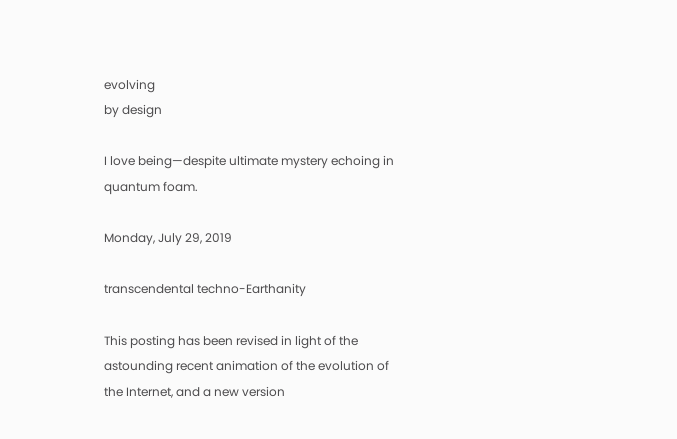evolving
by design

I love being—despite ultimate mystery echoing in quantum foam.

Monday, July 29, 2019

transcendental techno-Earthanity

This posting has been revised in light of the astounding recent animation of the evolution of the Internet, and a new version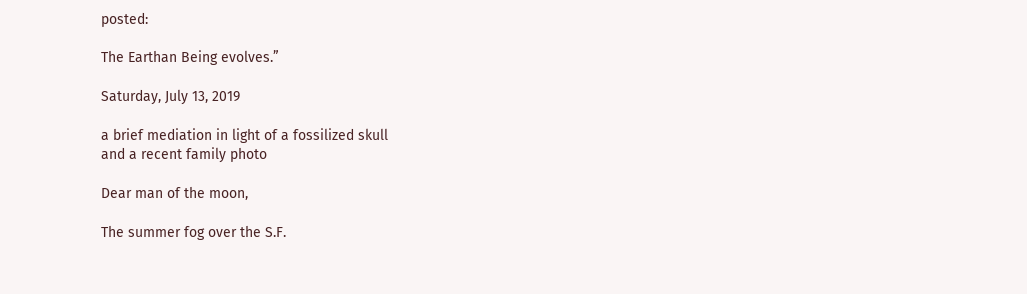posted:

The Earthan Being evolves.”

Saturday, July 13, 2019

a brief mediation in light of a fossilized skull
and a recent family photo

Dear man of the moon,

The summer fog over the S.F.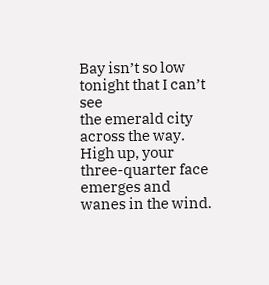Bay isn’t so low tonight that I can’t see
the emerald city across the way. High up, your three-quarter face emerges and wanes in the wind.